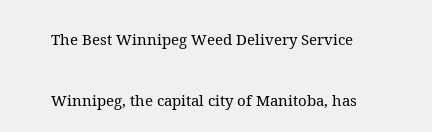The Best Winnipeg Weed Delivery Service

Winnipeg, the capital city of Manitoba, has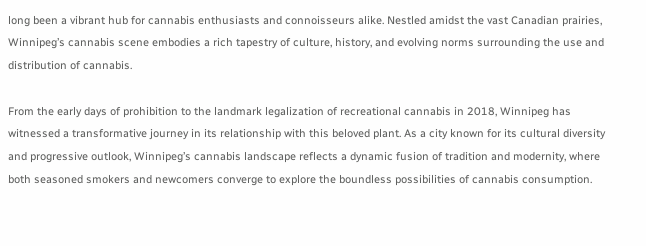long been a vibrant hub for cannabis enthusiasts and connoisseurs alike. Nestled amidst the vast Canadian prairies, Winnipeg’s cannabis scene embodies a rich tapestry of culture, history, and evolving norms surrounding the use and distribution of cannabis.

From the early days of prohibition to the landmark legalization of recreational cannabis in 2018, Winnipeg has witnessed a transformative journey in its relationship with this beloved plant. As a city known for its cultural diversity and progressive outlook, Winnipeg’s cannabis landscape reflects a dynamic fusion of tradition and modernity, where both seasoned smokers and newcomers converge to explore the boundless possibilities of cannabis consumption.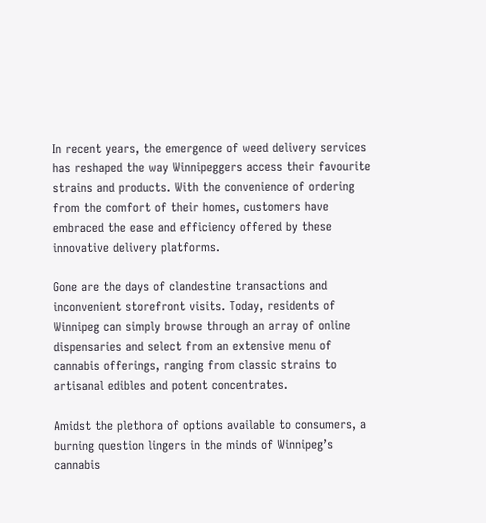In recent years, the emergence of weed delivery services has reshaped the way Winnipeggers access their favourite strains and products. With the convenience of ordering from the comfort of their homes, customers have embraced the ease and efficiency offered by these innovative delivery platforms.

Gone are the days of clandestine transactions and inconvenient storefront visits. Today, residents of Winnipeg can simply browse through an array of online dispensaries and select from an extensive menu of cannabis offerings, ranging from classic strains to artisanal edibles and potent concentrates.

Amidst the plethora of options available to consumers, a burning question lingers in the minds of Winnipeg’s cannabis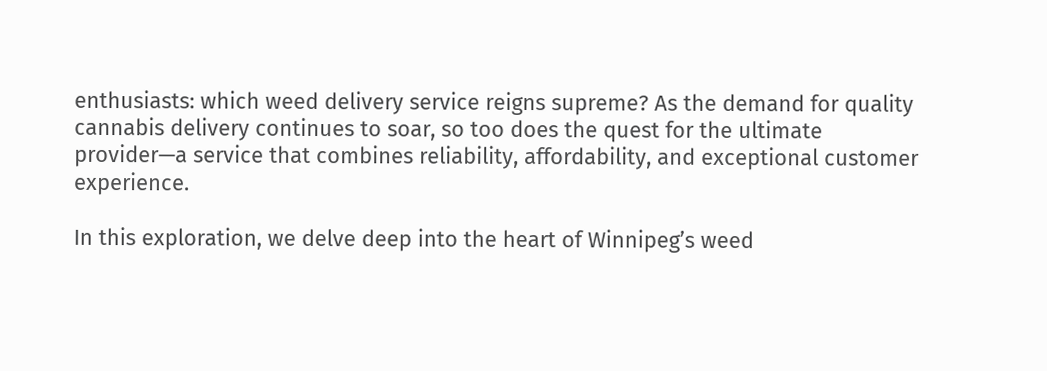enthusiasts: which weed delivery service reigns supreme? As the demand for quality cannabis delivery continues to soar, so too does the quest for the ultimate provider—a service that combines reliability, affordability, and exceptional customer experience.

In this exploration, we delve deep into the heart of Winnipeg’s weed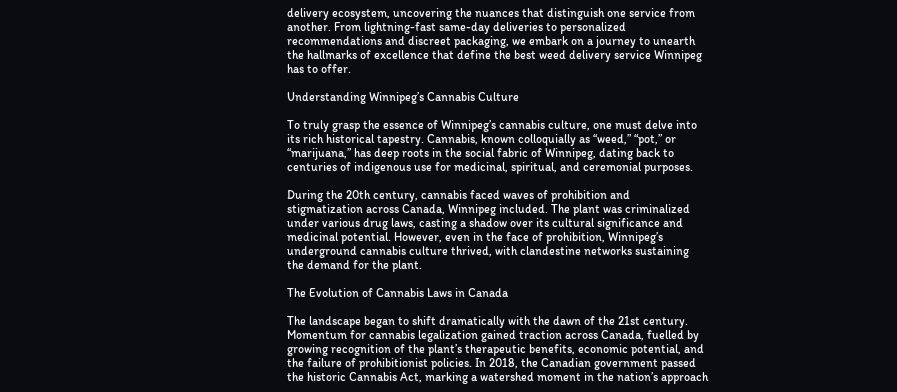delivery ecosystem, uncovering the nuances that distinguish one service from another. From lightning-fast same-day deliveries to personalized recommendations and discreet packaging, we embark on a journey to unearth the hallmarks of excellence that define the best weed delivery service Winnipeg has to offer.

Understanding Winnipeg’s Cannabis Culture

To truly grasp the essence of Winnipeg’s cannabis culture, one must delve into its rich historical tapestry. Cannabis, known colloquially as “weed,” “pot,” or “marijuana,” has deep roots in the social fabric of Winnipeg, dating back to centuries of indigenous use for medicinal, spiritual, and ceremonial purposes.

During the 20th century, cannabis faced waves of prohibition and stigmatization across Canada, Winnipeg included. The plant was criminalized under various drug laws, casting a shadow over its cultural significance and medicinal potential. However, even in the face of prohibition, Winnipeg’s underground cannabis culture thrived, with clandestine networks sustaining the demand for the plant.

The Evolution of Cannabis Laws in Canada

The landscape began to shift dramatically with the dawn of the 21st century. Momentum for cannabis legalization gained traction across Canada, fuelled by growing recognition of the plant’s therapeutic benefits, economic potential, and the failure of prohibitionist policies. In 2018, the Canadian government passed the historic Cannabis Act, marking a watershed moment in the nation’s approach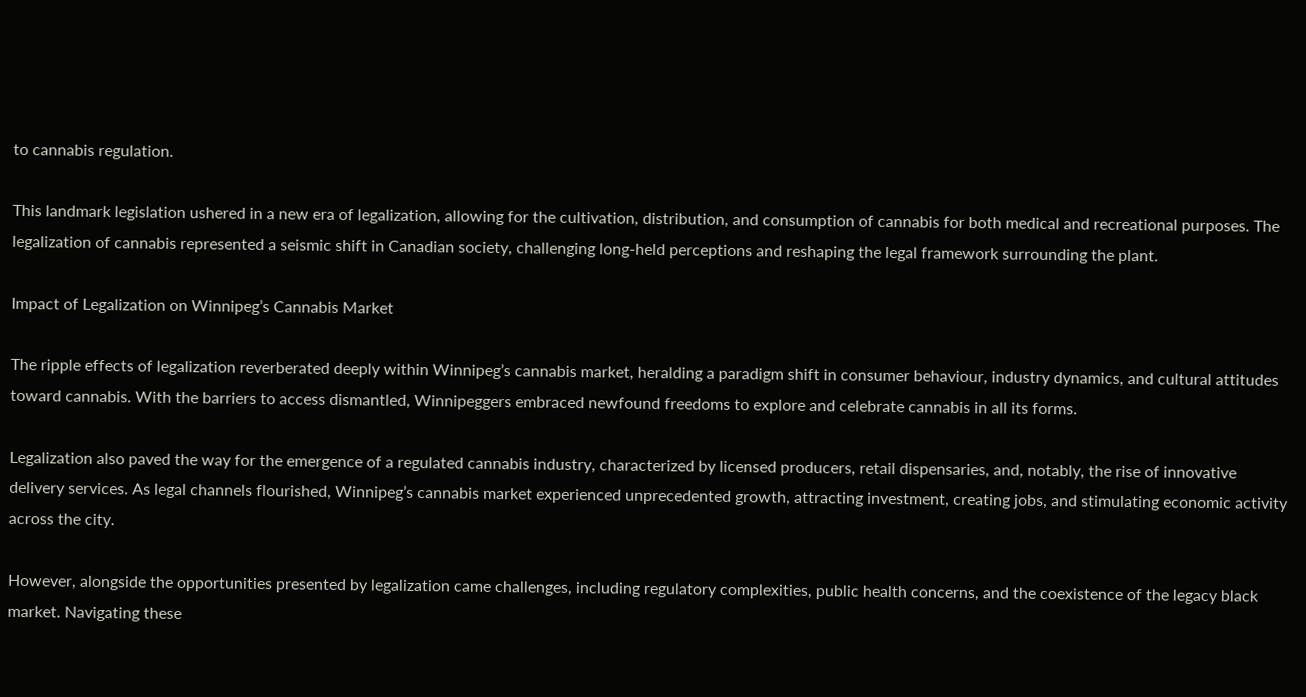to cannabis regulation.

This landmark legislation ushered in a new era of legalization, allowing for the cultivation, distribution, and consumption of cannabis for both medical and recreational purposes. The legalization of cannabis represented a seismic shift in Canadian society, challenging long-held perceptions and reshaping the legal framework surrounding the plant.

Impact of Legalization on Winnipeg’s Cannabis Market

The ripple effects of legalization reverberated deeply within Winnipeg’s cannabis market, heralding a paradigm shift in consumer behaviour, industry dynamics, and cultural attitudes toward cannabis. With the barriers to access dismantled, Winnipeggers embraced newfound freedoms to explore and celebrate cannabis in all its forms.

Legalization also paved the way for the emergence of a regulated cannabis industry, characterized by licensed producers, retail dispensaries, and, notably, the rise of innovative delivery services. As legal channels flourished, Winnipeg’s cannabis market experienced unprecedented growth, attracting investment, creating jobs, and stimulating economic activity across the city.

However, alongside the opportunities presented by legalization came challenges, including regulatory complexities, public health concerns, and the coexistence of the legacy black market. Navigating these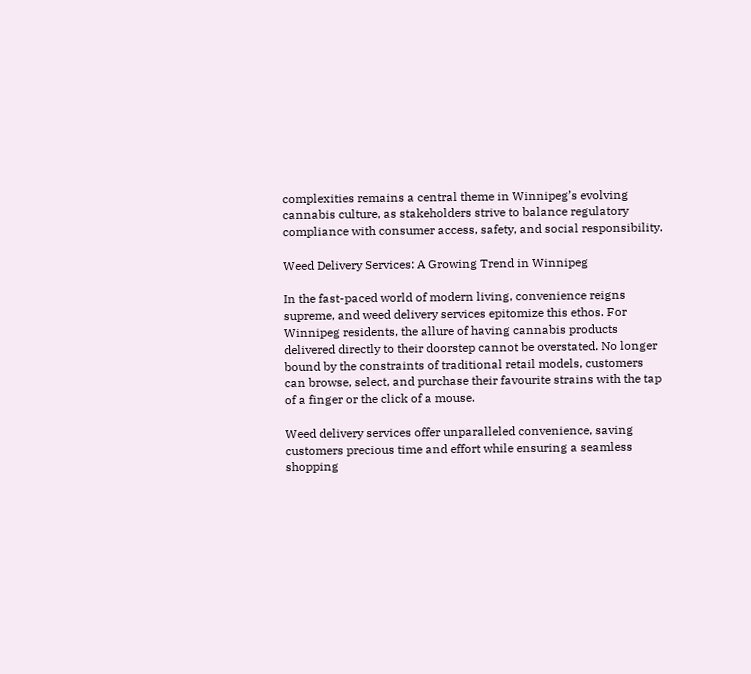complexities remains a central theme in Winnipeg’s evolving cannabis culture, as stakeholders strive to balance regulatory compliance with consumer access, safety, and social responsibility.

Weed Delivery Services: A Growing Trend in Winnipeg

In the fast-paced world of modern living, convenience reigns supreme, and weed delivery services epitomize this ethos. For Winnipeg residents, the allure of having cannabis products delivered directly to their doorstep cannot be overstated. No longer bound by the constraints of traditional retail models, customers can browse, select, and purchase their favourite strains with the tap of a finger or the click of a mouse.

Weed delivery services offer unparalleled convenience, saving customers precious time and effort while ensuring a seamless shopping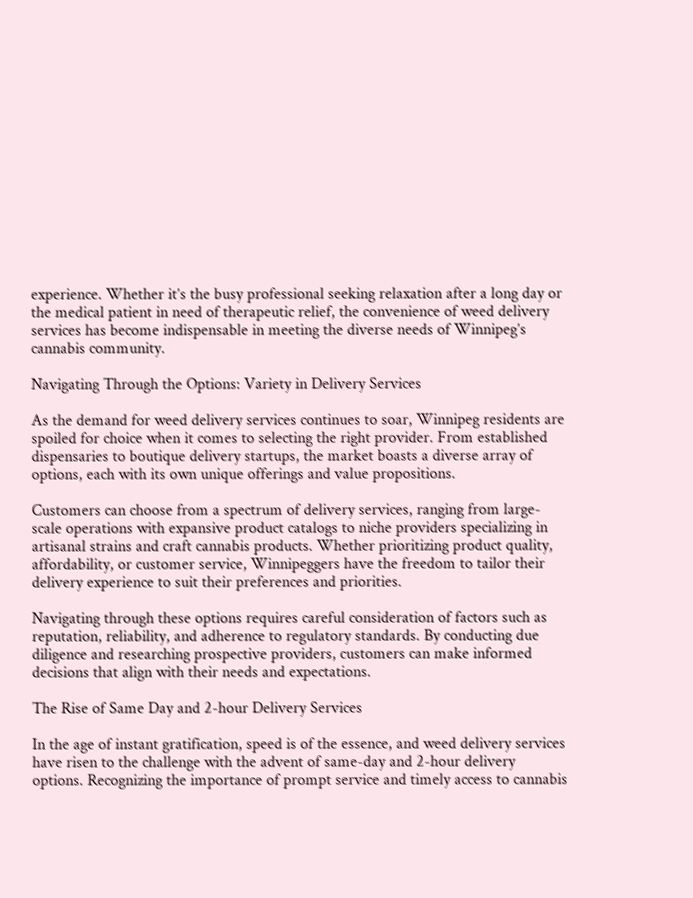experience. Whether it’s the busy professional seeking relaxation after a long day or the medical patient in need of therapeutic relief, the convenience of weed delivery services has become indispensable in meeting the diverse needs of Winnipeg’s cannabis community.

Navigating Through the Options: Variety in Delivery Services

As the demand for weed delivery services continues to soar, Winnipeg residents are spoiled for choice when it comes to selecting the right provider. From established dispensaries to boutique delivery startups, the market boasts a diverse array of options, each with its own unique offerings and value propositions.

Customers can choose from a spectrum of delivery services, ranging from large-scale operations with expansive product catalogs to niche providers specializing in artisanal strains and craft cannabis products. Whether prioritizing product quality, affordability, or customer service, Winnipeggers have the freedom to tailor their delivery experience to suit their preferences and priorities.

Navigating through these options requires careful consideration of factors such as reputation, reliability, and adherence to regulatory standards. By conducting due diligence and researching prospective providers, customers can make informed decisions that align with their needs and expectations.

The Rise of Same Day and 2-hour Delivery Services

In the age of instant gratification, speed is of the essence, and weed delivery services have risen to the challenge with the advent of same-day and 2-hour delivery options. Recognizing the importance of prompt service and timely access to cannabis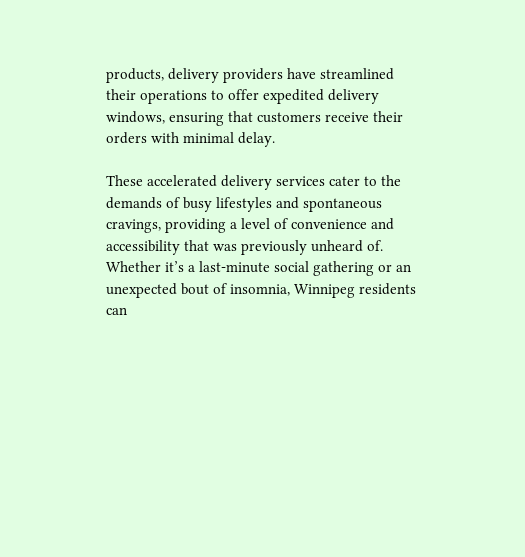products, delivery providers have streamlined their operations to offer expedited delivery windows, ensuring that customers receive their orders with minimal delay.

These accelerated delivery services cater to the demands of busy lifestyles and spontaneous cravings, providing a level of convenience and accessibility that was previously unheard of. Whether it’s a last-minute social gathering or an unexpected bout of insomnia, Winnipeg residents can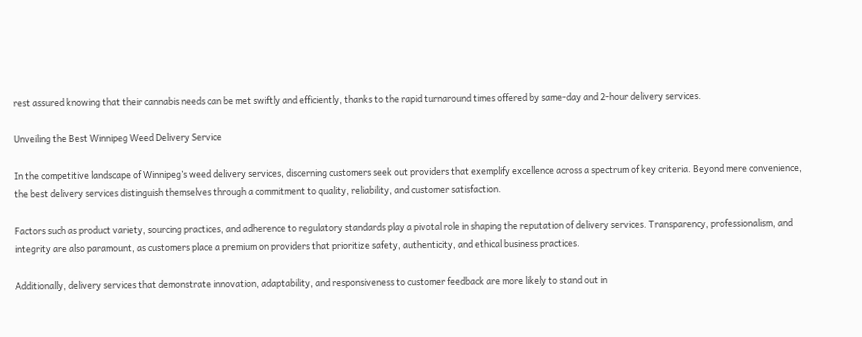rest assured knowing that their cannabis needs can be met swiftly and efficiently, thanks to the rapid turnaround times offered by same-day and 2-hour delivery services.

Unveiling the Best Winnipeg Weed Delivery Service

In the competitive landscape of Winnipeg’s weed delivery services, discerning customers seek out providers that exemplify excellence across a spectrum of key criteria. Beyond mere convenience, the best delivery services distinguish themselves through a commitment to quality, reliability, and customer satisfaction.

Factors such as product variety, sourcing practices, and adherence to regulatory standards play a pivotal role in shaping the reputation of delivery services. Transparency, professionalism, and integrity are also paramount, as customers place a premium on providers that prioritize safety, authenticity, and ethical business practices.

Additionally, delivery services that demonstrate innovation, adaptability, and responsiveness to customer feedback are more likely to stand out in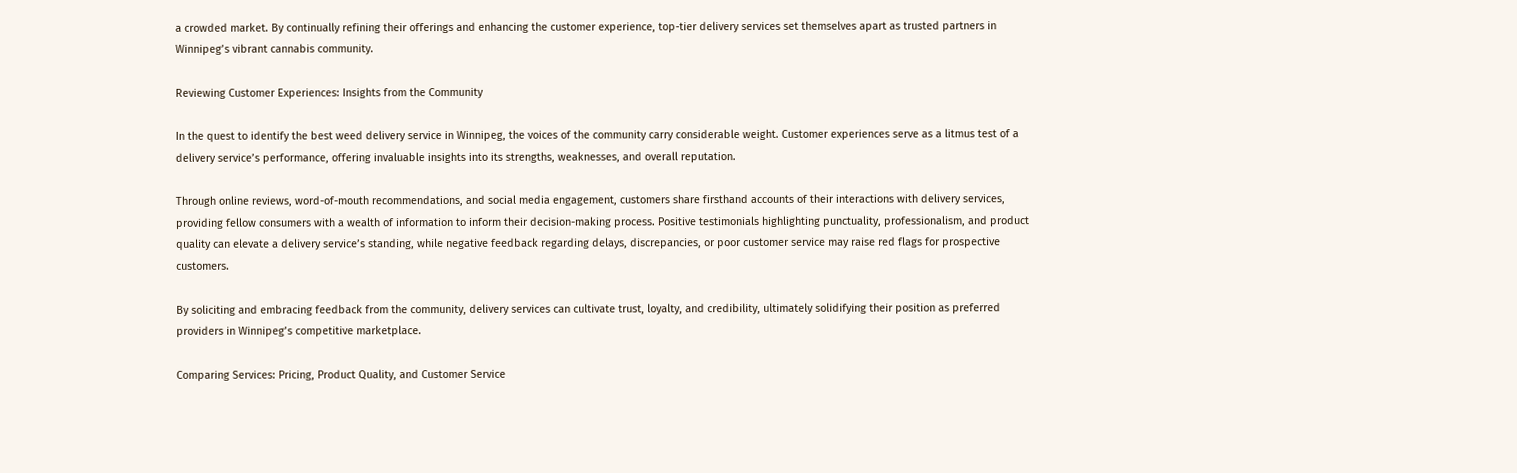a crowded market. By continually refining their offerings and enhancing the customer experience, top-tier delivery services set themselves apart as trusted partners in Winnipeg’s vibrant cannabis community.

Reviewing Customer Experiences: Insights from the Community

In the quest to identify the best weed delivery service in Winnipeg, the voices of the community carry considerable weight. Customer experiences serve as a litmus test of a delivery service’s performance, offering invaluable insights into its strengths, weaknesses, and overall reputation.

Through online reviews, word-of-mouth recommendations, and social media engagement, customers share firsthand accounts of their interactions with delivery services, providing fellow consumers with a wealth of information to inform their decision-making process. Positive testimonials highlighting punctuality, professionalism, and product quality can elevate a delivery service’s standing, while negative feedback regarding delays, discrepancies, or poor customer service may raise red flags for prospective customers.

By soliciting and embracing feedback from the community, delivery services can cultivate trust, loyalty, and credibility, ultimately solidifying their position as preferred providers in Winnipeg’s competitive marketplace.

Comparing Services: Pricing, Product Quality, and Customer Service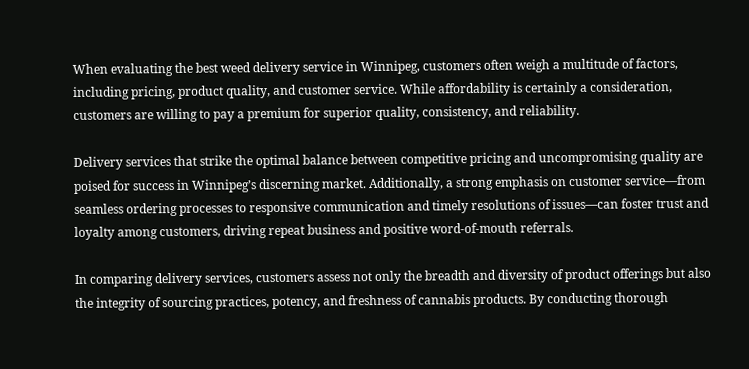When evaluating the best weed delivery service in Winnipeg, customers often weigh a multitude of factors, including pricing, product quality, and customer service. While affordability is certainly a consideration, customers are willing to pay a premium for superior quality, consistency, and reliability.

Delivery services that strike the optimal balance between competitive pricing and uncompromising quality are poised for success in Winnipeg’s discerning market. Additionally, a strong emphasis on customer service—from seamless ordering processes to responsive communication and timely resolutions of issues—can foster trust and loyalty among customers, driving repeat business and positive word-of-mouth referrals.

In comparing delivery services, customers assess not only the breadth and diversity of product offerings but also the integrity of sourcing practices, potency, and freshness of cannabis products. By conducting thorough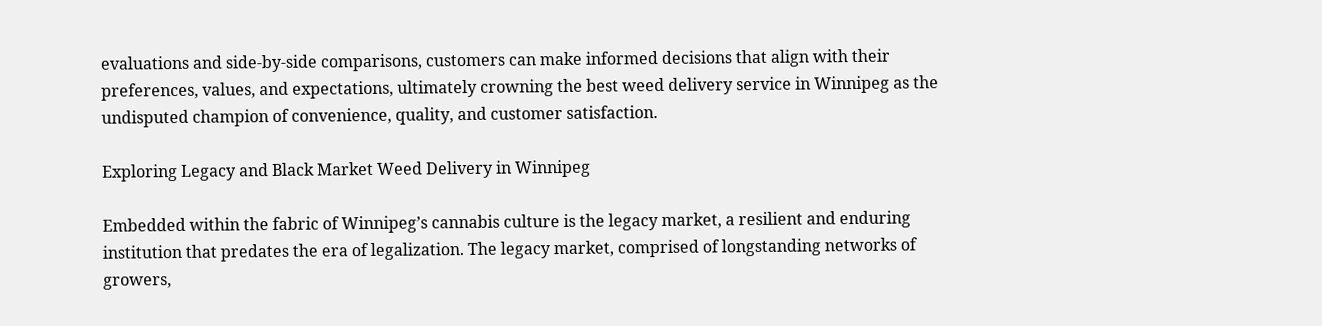evaluations and side-by-side comparisons, customers can make informed decisions that align with their preferences, values, and expectations, ultimately crowning the best weed delivery service in Winnipeg as the undisputed champion of convenience, quality, and customer satisfaction.

Exploring Legacy and Black Market Weed Delivery in Winnipeg

Embedded within the fabric of Winnipeg’s cannabis culture is the legacy market, a resilient and enduring institution that predates the era of legalization. The legacy market, comprised of longstanding networks of growers,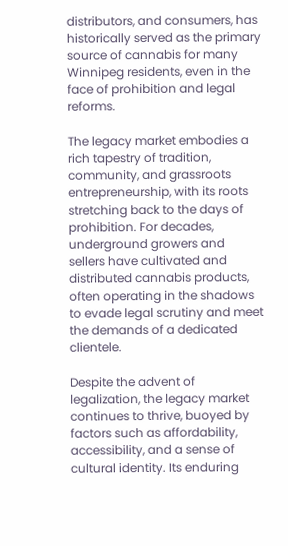distributors, and consumers, has historically served as the primary source of cannabis for many Winnipeg residents, even in the face of prohibition and legal reforms.

The legacy market embodies a rich tapestry of tradition, community, and grassroots entrepreneurship, with its roots stretching back to the days of prohibition. For decades, underground growers and sellers have cultivated and distributed cannabis products, often operating in the shadows to evade legal scrutiny and meet the demands of a dedicated clientele.

Despite the advent of legalization, the legacy market continues to thrive, buoyed by factors such as affordability, accessibility, and a sense of cultural identity. Its enduring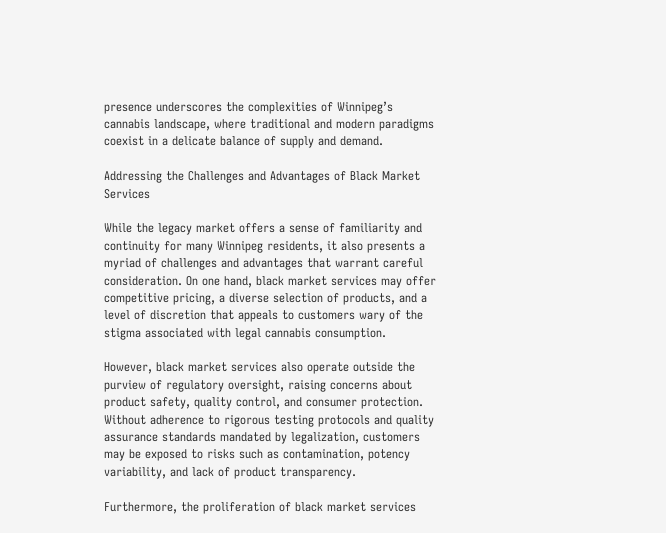presence underscores the complexities of Winnipeg’s cannabis landscape, where traditional and modern paradigms coexist in a delicate balance of supply and demand.

Addressing the Challenges and Advantages of Black Market Services

While the legacy market offers a sense of familiarity and continuity for many Winnipeg residents, it also presents a myriad of challenges and advantages that warrant careful consideration. On one hand, black market services may offer competitive pricing, a diverse selection of products, and a level of discretion that appeals to customers wary of the stigma associated with legal cannabis consumption.

However, black market services also operate outside the purview of regulatory oversight, raising concerns about product safety, quality control, and consumer protection. Without adherence to rigorous testing protocols and quality assurance standards mandated by legalization, customers may be exposed to risks such as contamination, potency variability, and lack of product transparency.

Furthermore, the proliferation of black market services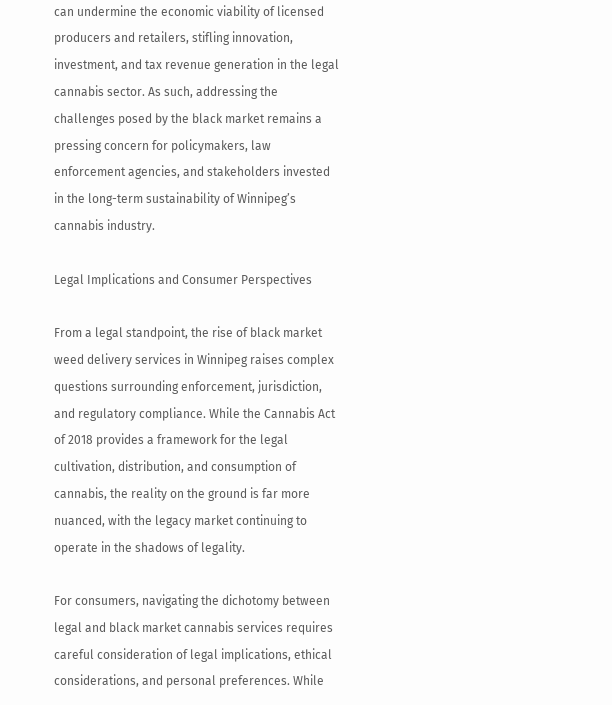can undermine the economic viability of licensed producers and retailers, stifling innovation, investment, and tax revenue generation in the legal cannabis sector. As such, addressing the challenges posed by the black market remains a pressing concern for policymakers, law enforcement agencies, and stakeholders invested in the long-term sustainability of Winnipeg’s cannabis industry.

Legal Implications and Consumer Perspectives

From a legal standpoint, the rise of black market weed delivery services in Winnipeg raises complex questions surrounding enforcement, jurisdiction, and regulatory compliance. While the Cannabis Act of 2018 provides a framework for the legal cultivation, distribution, and consumption of cannabis, the reality on the ground is far more nuanced, with the legacy market continuing to operate in the shadows of legality.

For consumers, navigating the dichotomy between legal and black market cannabis services requires careful consideration of legal implications, ethical considerations, and personal preferences. While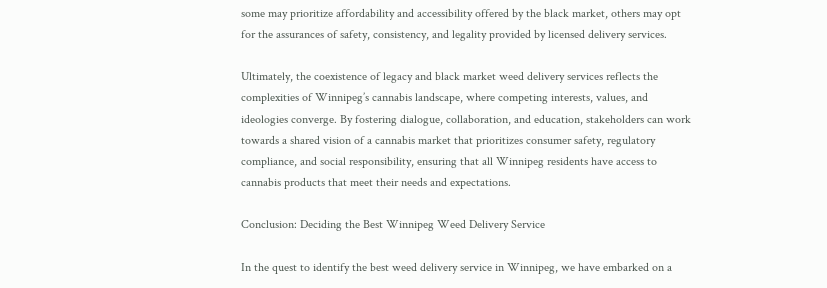some may prioritize affordability and accessibility offered by the black market, others may opt for the assurances of safety, consistency, and legality provided by licensed delivery services.

Ultimately, the coexistence of legacy and black market weed delivery services reflects the complexities of Winnipeg’s cannabis landscape, where competing interests, values, and ideologies converge. By fostering dialogue, collaboration, and education, stakeholders can work towards a shared vision of a cannabis market that prioritizes consumer safety, regulatory compliance, and social responsibility, ensuring that all Winnipeg residents have access to cannabis products that meet their needs and expectations.

Conclusion: Deciding the Best Winnipeg Weed Delivery Service

In the quest to identify the best weed delivery service in Winnipeg, we have embarked on a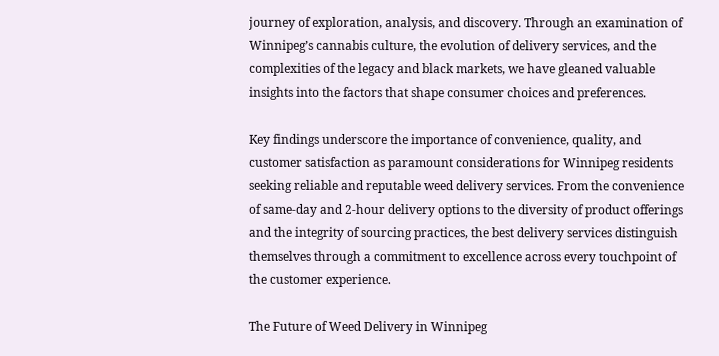journey of exploration, analysis, and discovery. Through an examination of Winnipeg’s cannabis culture, the evolution of delivery services, and the complexities of the legacy and black markets, we have gleaned valuable insights into the factors that shape consumer choices and preferences.

Key findings underscore the importance of convenience, quality, and customer satisfaction as paramount considerations for Winnipeg residents seeking reliable and reputable weed delivery services. From the convenience of same-day and 2-hour delivery options to the diversity of product offerings and the integrity of sourcing practices, the best delivery services distinguish themselves through a commitment to excellence across every touchpoint of the customer experience.

The Future of Weed Delivery in Winnipeg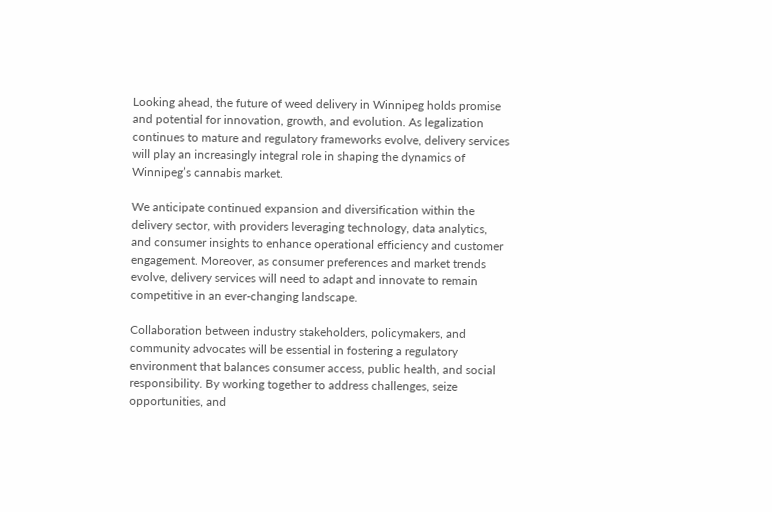Looking ahead, the future of weed delivery in Winnipeg holds promise and potential for innovation, growth, and evolution. As legalization continues to mature and regulatory frameworks evolve, delivery services will play an increasingly integral role in shaping the dynamics of Winnipeg’s cannabis market.

We anticipate continued expansion and diversification within the delivery sector, with providers leveraging technology, data analytics, and consumer insights to enhance operational efficiency and customer engagement. Moreover, as consumer preferences and market trends evolve, delivery services will need to adapt and innovate to remain competitive in an ever-changing landscape.

Collaboration between industry stakeholders, policymakers, and community advocates will be essential in fostering a regulatory environment that balances consumer access, public health, and social responsibility. By working together to address challenges, seize opportunities, and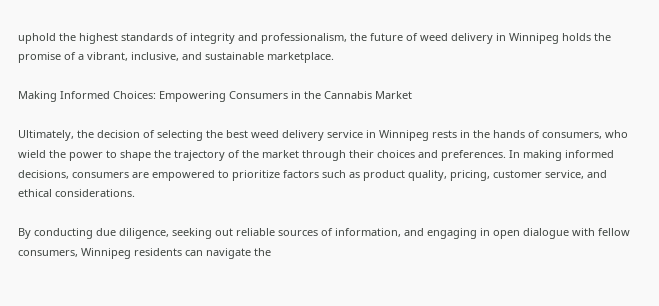uphold the highest standards of integrity and professionalism, the future of weed delivery in Winnipeg holds the promise of a vibrant, inclusive, and sustainable marketplace.

Making Informed Choices: Empowering Consumers in the Cannabis Market

Ultimately, the decision of selecting the best weed delivery service in Winnipeg rests in the hands of consumers, who wield the power to shape the trajectory of the market through their choices and preferences. In making informed decisions, consumers are empowered to prioritize factors such as product quality, pricing, customer service, and ethical considerations.

By conducting due diligence, seeking out reliable sources of information, and engaging in open dialogue with fellow consumers, Winnipeg residents can navigate the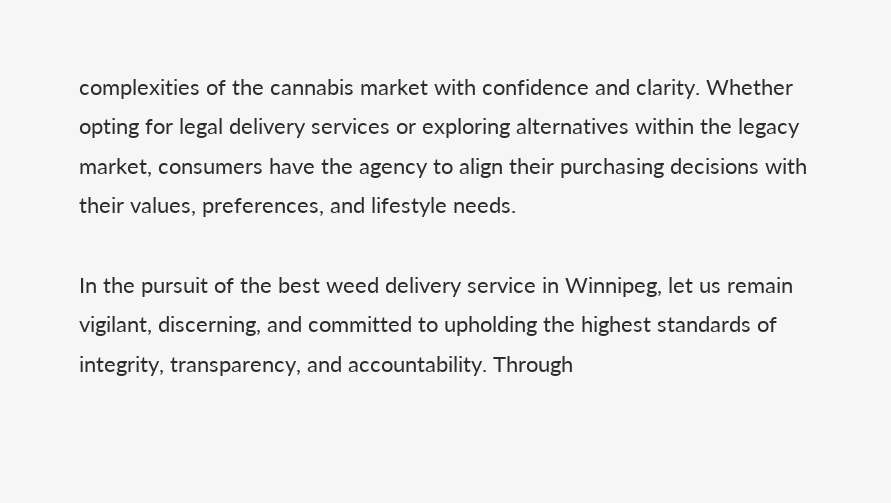complexities of the cannabis market with confidence and clarity. Whether opting for legal delivery services or exploring alternatives within the legacy market, consumers have the agency to align their purchasing decisions with their values, preferences, and lifestyle needs.

In the pursuit of the best weed delivery service in Winnipeg, let us remain vigilant, discerning, and committed to upholding the highest standards of integrity, transparency, and accountability. Through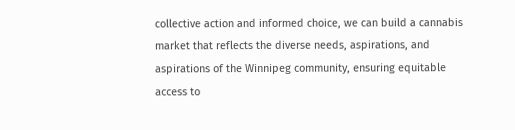collective action and informed choice, we can build a cannabis market that reflects the diverse needs, aspirations, and aspirations of the Winnipeg community, ensuring equitable access to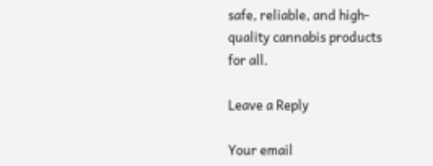safe, reliable, and high-quality cannabis products for all.

Leave a Reply

Your email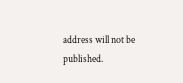address will not be published.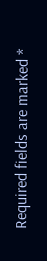Required fields are marked *